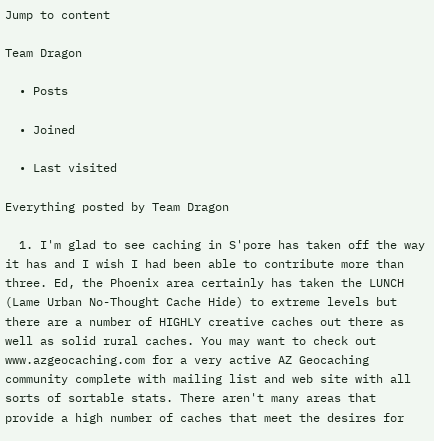Jump to content

Team Dragon

  • Posts

  • Joined

  • Last visited

Everything posted by Team Dragon

  1. I'm glad to see caching in S'pore has taken off the way it has and I wish I had been able to contribute more than three. Ed, the Phoenix area certainly has taken the LUNCH (Lame Urban No-Thought Cache Hide) to extreme levels but there are a number of HIGHLY creative caches out there as well as solid rural caches. You may want to check out www.azgeocaching.com for a very active AZ Geocaching community complete with mailing list and web site with all sorts of sortable stats. There aren't many areas that provide a high number of caches that meet the desires for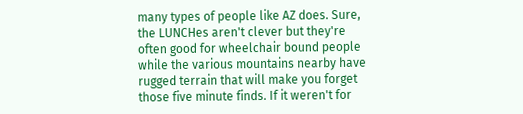many types of people like AZ does. Sure, the LUNCHes aren't clever but they're often good for wheelchair bound people while the various mountains nearby have rugged terrain that will make you forget those five minute finds. If it weren't for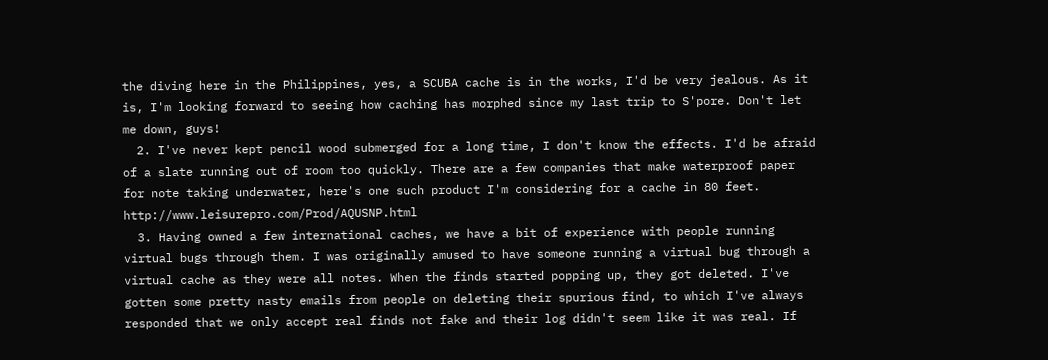the diving here in the Philippines, yes, a SCUBA cache is in the works, I'd be very jealous. As it is, I'm looking forward to seeing how caching has morphed since my last trip to S'pore. Don't let me down, guys!
  2. I've never kept pencil wood submerged for a long time, I don't know the effects. I'd be afraid of a slate running out of room too quickly. There are a few companies that make waterproof paper for note taking underwater, here's one such product I'm considering for a cache in 80 feet. http://www.leisurepro.com/Prod/AQUSNP.html
  3. Having owned a few international caches, we have a bit of experience with people running virtual bugs through them. I was originally amused to have someone running a virtual bug through a virtual cache as they were all notes. When the finds started popping up, they got deleted. I've gotten some pretty nasty emails from people on deleting their spurious find, to which I've always responded that we only accept real finds not fake and their log didn't seem like it was real. If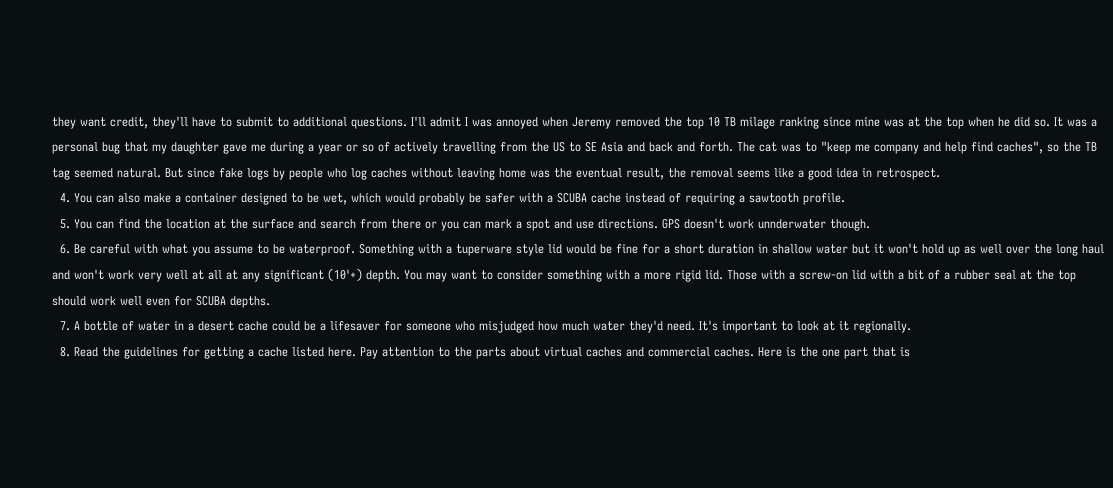they want credit, they'll have to submit to additional questions. I'll admit I was annoyed when Jeremy removed the top 10 TB milage ranking since mine was at the top when he did so. It was a personal bug that my daughter gave me during a year or so of actively travelling from the US to SE Asia and back and forth. The cat was to "keep me company and help find caches", so the TB tag seemed natural. But since fake logs by people who log caches without leaving home was the eventual result, the removal seems like a good idea in retrospect.
  4. You can also make a container designed to be wet, which would probably be safer with a SCUBA cache instead of requiring a sawtooth profile.
  5. You can find the location at the surface and search from there or you can mark a spot and use directions. GPS doesn't work unnderwater though.
  6. Be careful with what you assume to be waterproof. Something with a tuperware style lid would be fine for a short duration in shallow water but it won't hold up as well over the long haul and won't work very well at all at any significant (10'+) depth. You may want to consider something with a more rigid lid. Those with a screw-on lid with a bit of a rubber seal at the top should work well even for SCUBA depths.
  7. A bottle of water in a desert cache could be a lifesaver for someone who misjudged how much water they'd need. It's important to look at it regionally.
  8. Read the guidelines for getting a cache listed here. Pay attention to the parts about virtual caches and commercial caches. Here is the one part that is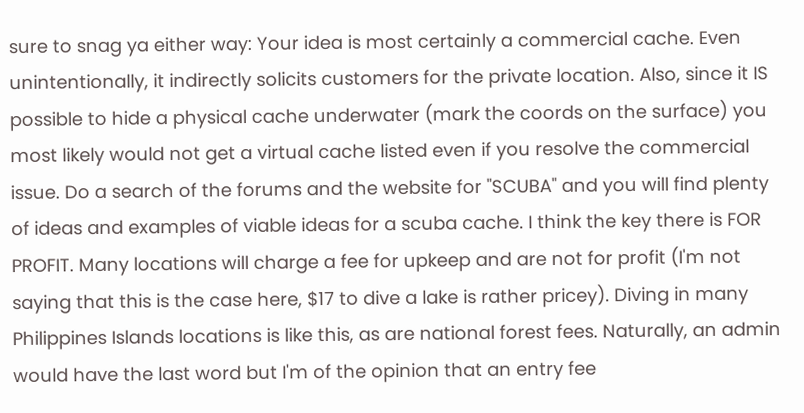sure to snag ya either way: Your idea is most certainly a commercial cache. Even unintentionally, it indirectly solicits customers for the private location. Also, since it IS possible to hide a physical cache underwater (mark the coords on the surface) you most likely would not get a virtual cache listed even if you resolve the commercial issue. Do a search of the forums and the website for "SCUBA" and you will find plenty of ideas and examples of viable ideas for a scuba cache. I think the key there is FOR PROFIT. Many locations will charge a fee for upkeep and are not for profit (I'm not saying that this is the case here, $17 to dive a lake is rather pricey). Diving in many Philippines Islands locations is like this, as are national forest fees. Naturally, an admin would have the last word but I'm of the opinion that an entry fee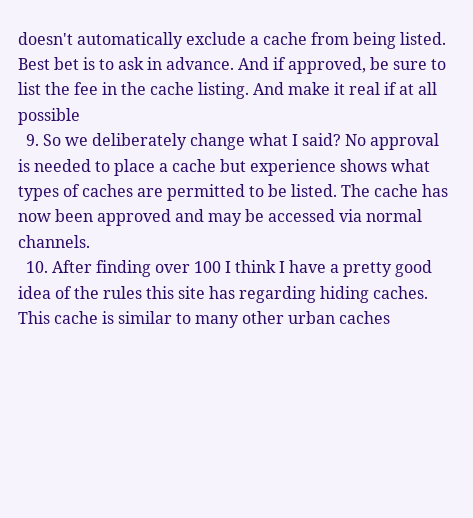doesn't automatically exclude a cache from being listed. Best bet is to ask in advance. And if approved, be sure to list the fee in the cache listing. And make it real if at all possible
  9. So we deliberately change what I said? No approval is needed to place a cache but experience shows what types of caches are permitted to be listed. The cache has now been approved and may be accessed via normal channels.
  10. After finding over 100 I think I have a pretty good idea of the rules this site has regarding hiding caches. This cache is similar to many other urban caches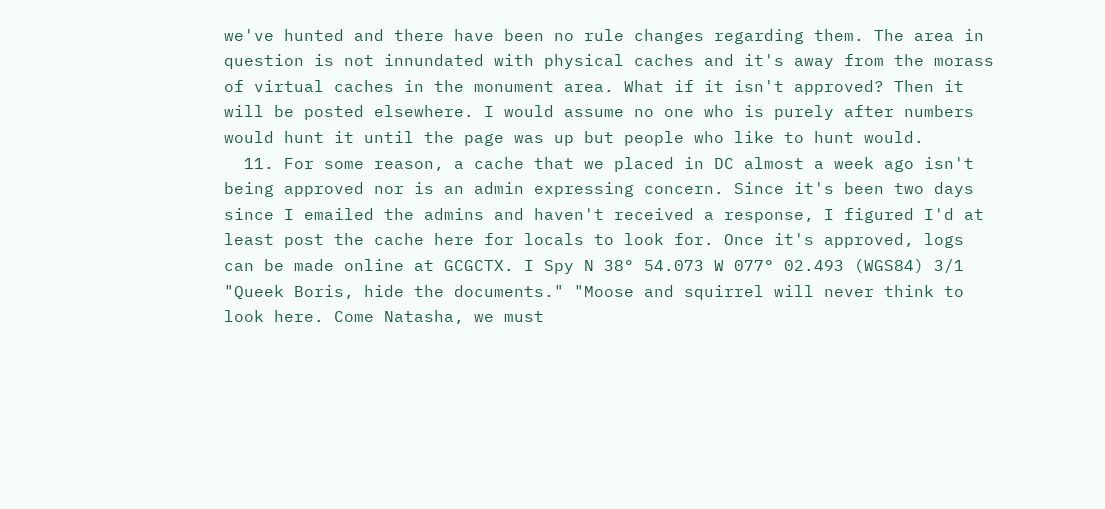we've hunted and there have been no rule changes regarding them. The area in question is not innundated with physical caches and it's away from the morass of virtual caches in the monument area. What if it isn't approved? Then it will be posted elsewhere. I would assume no one who is purely after numbers would hunt it until the page was up but people who like to hunt would.
  11. For some reason, a cache that we placed in DC almost a week ago isn't being approved nor is an admin expressing concern. Since it's been two days since I emailed the admins and haven't received a response, I figured I'd at least post the cache here for locals to look for. Once it's approved, logs can be made online at GCGCTX. I Spy N 38° 54.073 W 077° 02.493 (WGS84) 3/1 "Queek Boris, hide the documents." "Moose and squirrel will never think to look here. Come Natasha, we must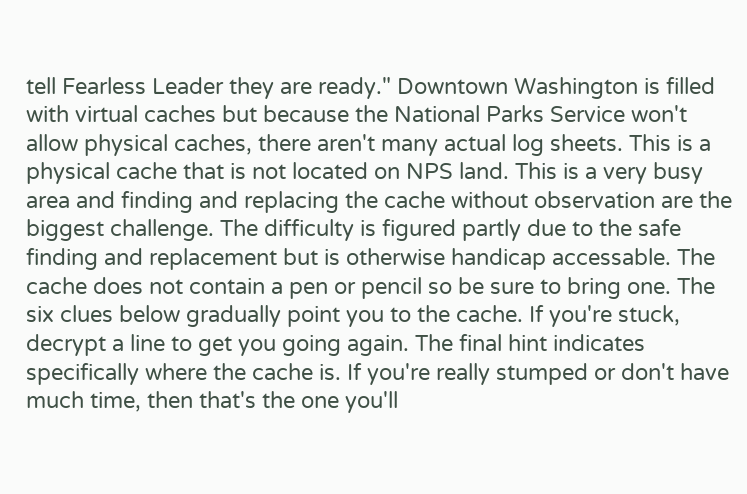tell Fearless Leader they are ready." Downtown Washington is filled with virtual caches but because the National Parks Service won't allow physical caches, there aren't many actual log sheets. This is a physical cache that is not located on NPS land. This is a very busy area and finding and replacing the cache without observation are the biggest challenge. The difficulty is figured partly due to the safe finding and replacement but is otherwise handicap accessable. The cache does not contain a pen or pencil so be sure to bring one. The six clues below gradually point you to the cache. If you're stuck, decrypt a line to get you going again. The final hint indicates specifically where the cache is. If you're really stumped or don't have much time, then that's the one you'll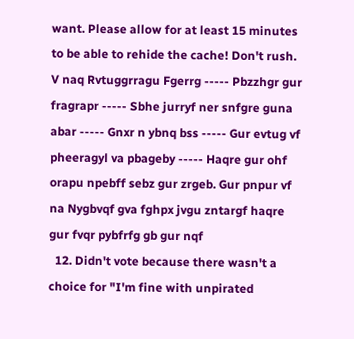want. Please allow for at least 15 minutes to be able to rehide the cache! Don't rush. V naq Rvtuggrragu Fgerrg ----- Pbzzhgr gur fragrapr ----- Sbhe jurryf ner snfgre guna abar ----- Gnxr n ybnq bss ----- Gur evtug vf pheeragyl va pbageby ----- Haqre gur ohf orapu npebff sebz gur zrgeb. Gur pnpur vf na Nygbvqf gva fghpx jvgu zntargf haqre gur fvqr pybfrfg gb gur nqf
  12. Didn't vote because there wasn't a choice for "I'm fine with unpirated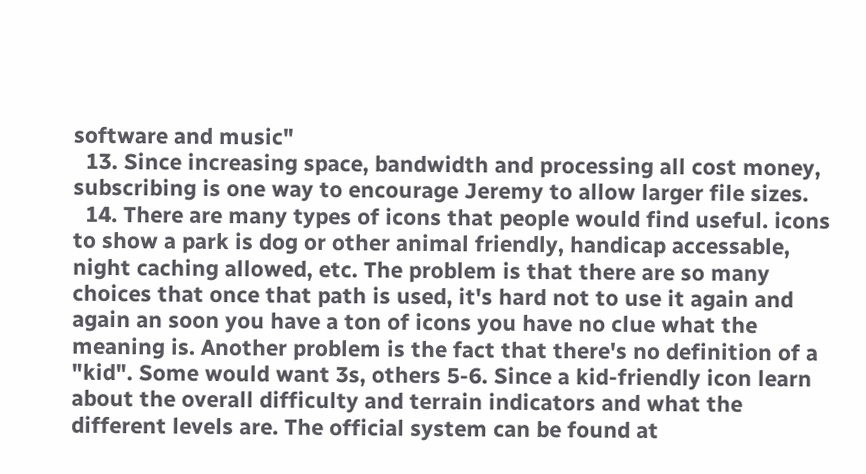software and music"
  13. Since increasing space, bandwidth and processing all cost money, subscribing is one way to encourage Jeremy to allow larger file sizes.
  14. There are many types of icons that people would find useful. icons to show a park is dog or other animal friendly, handicap accessable, night caching allowed, etc. The problem is that there are so many choices that once that path is used, it's hard not to use it again and again an soon you have a ton of icons you have no clue what the meaning is. Another problem is the fact that there's no definition of a "kid". Some would want 3s, others 5-6. Since a kid-friendly icon learn about the overall difficulty and terrain indicators and what the different levels are. The official system can be found at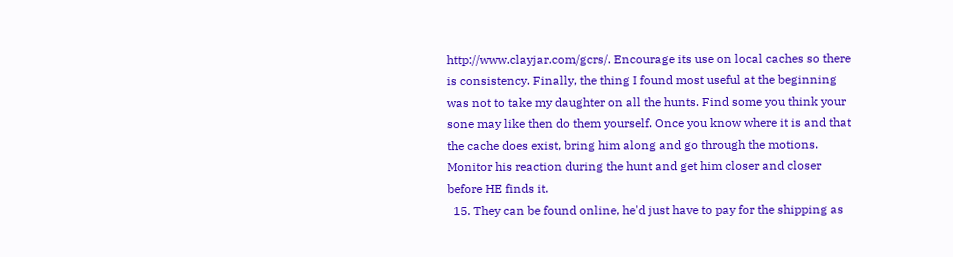http://www.clayjar.com/gcrs/. Encourage its use on local caches so there is consistency. Finally, the thing I found most useful at the beginning was not to take my daughter on all the hunts. Find some you think your sone may like then do them yourself. Once you know where it is and that the cache does exist, bring him along and go through the motions. Monitor his reaction during the hunt and get him closer and closer before HE finds it.
  15. They can be found online, he'd just have to pay for the shipping as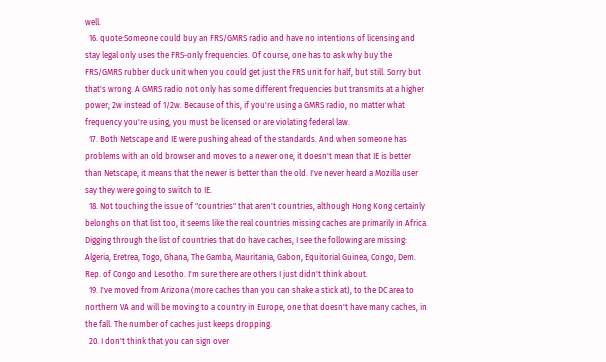well.
  16. quote:Someone could buy an FRS/GMRS radio and have no intentions of licensing and stay legal only uses the FRS-only frequencies. Of course, one has to ask why buy the FRS/GMRS rubber duck unit when you could get just the FRS unit for half, but still. Sorry but that's wrong. A GMRS radio not only has some different frequencies but transmits at a higher power; 2w instead of 1/2w. Because of this, if you're using a GMRS radio, no matter what frequency you're using, you must be licensed or are violating federal law.
  17. Both Netscape and IE were pushing ahead of the standards. And when someone has problems with an old browser and moves to a newer one, it doesn't mean that IE is better than Netscape, it means that the newer is better than the old. I've never heard a Mozilla user say they were going to switch to IE.
  18. Not touching the issue of "countries" that aren't countries, although Hong Kong certainly belonghs on that list too, it seems like the real countries missing caches are primarily in Africa. Digging through the list of countries that do have caches, I see the following are missing: Algeria, Eretrea, Togo, Ghana, The Gamba, Mauritania, Gabon, Equitorial Guinea, Congo, Dem. Rep. of Congo and Lesotho. I'm sure there are others I just didn't think about.
  19. I've moved from Arizona (more caches than you can shake a stick at), to the DC area to northern VA and will be moving to a country in Europe, one that doesn't have many caches, in the fall. The number of caches just keeps dropping.
  20. I don't think that you can sign over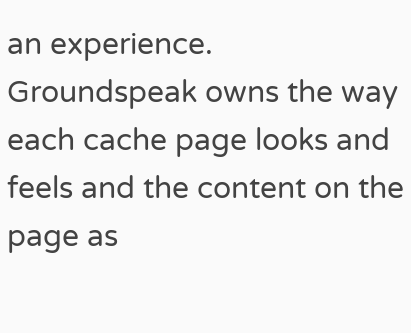an experience. Groundspeak owns the way each cache page looks and feels and the content on the page as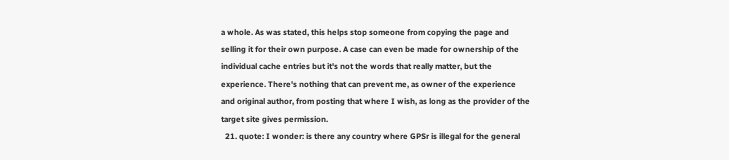a whole. As was stated, this helps stop someone from copying the page and selling it for their own purpose. A case can even be made for ownership of the individual cache entries but it's not the words that really matter, but the experience. There's nothing that can prevent me, as owner of the experience and original author, from posting that where I wish, as long as the provider of the target site gives permission.
  21. quote: I wonder: is there any country where GPSr is illegal for the general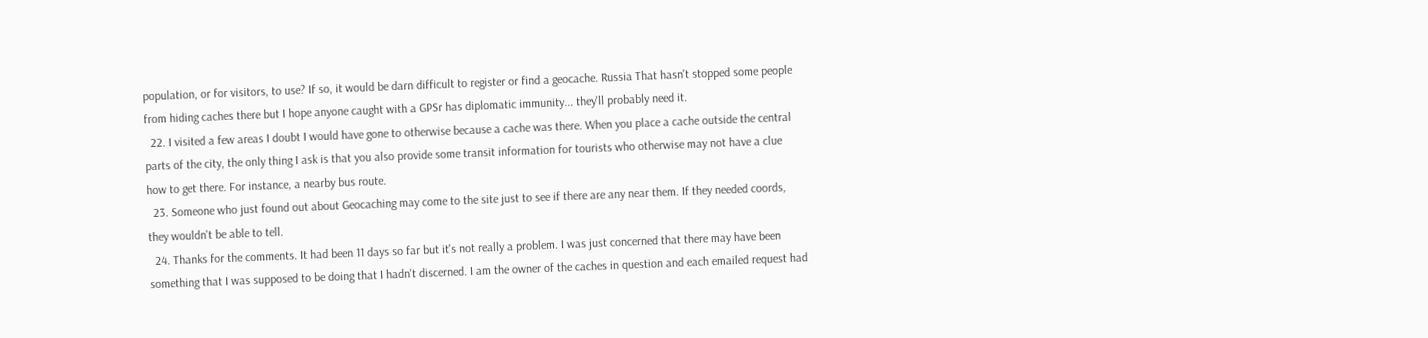population, or for visitors, to use? If so, it would be darn difficult to register or find a geocache. Russia That hasn't stopped some people from hiding caches there but I hope anyone caught with a GPSr has diplomatic immunity... they'll probably need it.
  22. I visited a few areas I doubt I would have gone to otherwise because a cache was there. When you place a cache outside the central parts of the city, the only thing I ask is that you also provide some transit information for tourists who otherwise may not have a clue how to get there. For instance, a nearby bus route.
  23. Someone who just found out about Geocaching may come to the site just to see if there are any near them. If they needed coords, they wouldn't be able to tell.
  24. Thanks for the comments. It had been 11 days so far but it's not really a problem. I was just concerned that there may have been something that I was supposed to be doing that I hadn't discerned. I am the owner of the caches in question and each emailed request had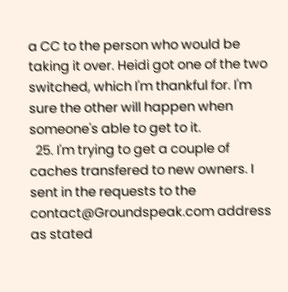a CC to the person who would be taking it over. Heidi got one of the two switched, which I'm thankful for. I'm sure the other will happen when someone's able to get to it.
  25. I'm trying to get a couple of caches transfered to new owners. I sent in the requests to the contact@Groundspeak.com address as stated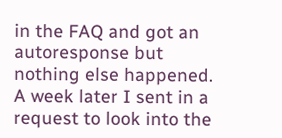in the FAQ and got an autoresponse but nothing else happened. A week later I sent in a request to look into the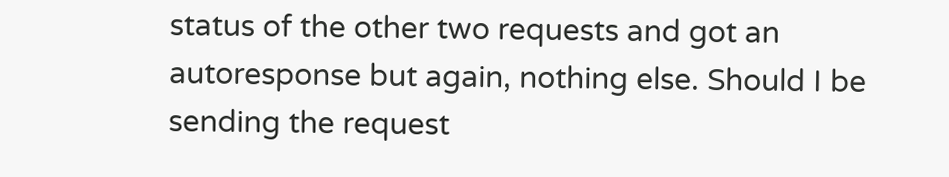status of the other two requests and got an autoresponse but again, nothing else. Should I be sending the request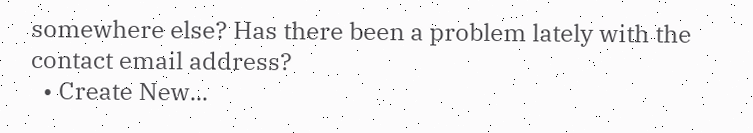somewhere else? Has there been a problem lately with the contact email address?
  • Create New...